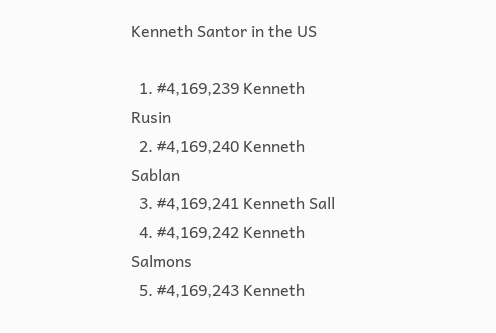Kenneth Santor in the US

  1. #4,169,239 Kenneth Rusin
  2. #4,169,240 Kenneth Sablan
  3. #4,169,241 Kenneth Sall
  4. #4,169,242 Kenneth Salmons
  5. #4,169,243 Kenneth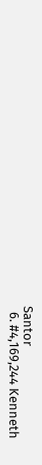Santor
  6. #4,169,244 Kenneth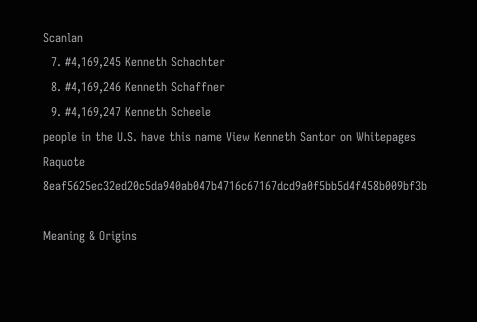Scanlan
  7. #4,169,245 Kenneth Schachter
  8. #4,169,246 Kenneth Schaffner
  9. #4,169,247 Kenneth Scheele
people in the U.S. have this name View Kenneth Santor on Whitepages Raquote 8eaf5625ec32ed20c5da940ab047b4716c67167dcd9a0f5bb5d4f458b009bf3b

Meaning & Origins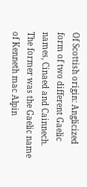Of Scottish origin: Anglicized form of two different Gaelic names, Cinaed and Cainnech. The former was the Gaelic name of Kenneth mac Alpin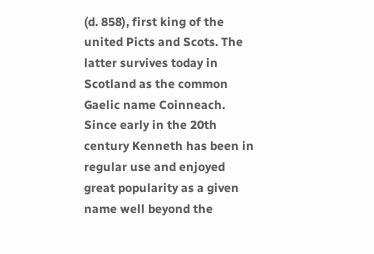(d. 858), first king of the united Picts and Scots. The latter survives today in Scotland as the common Gaelic name Coinneach. Since early in the 20th century Kenneth has been in regular use and enjoyed great popularity as a given name well beyond the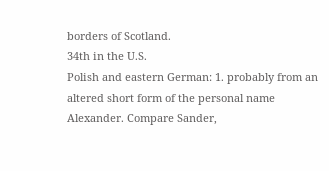borders of Scotland.
34th in the U.S.
Polish and eastern German: 1. probably from an altered short form of the personal name Alexander. Compare Sander,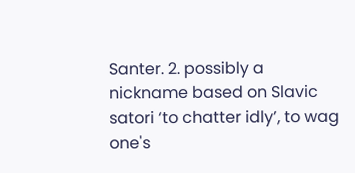Santer. 2. possibly a nickname based on Slavic satori ‘to chatter idly’, to wag one's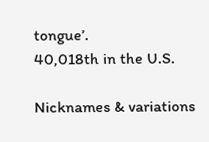tongue’.
40,018th in the U.S.

Nicknames & variations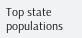Top state populations